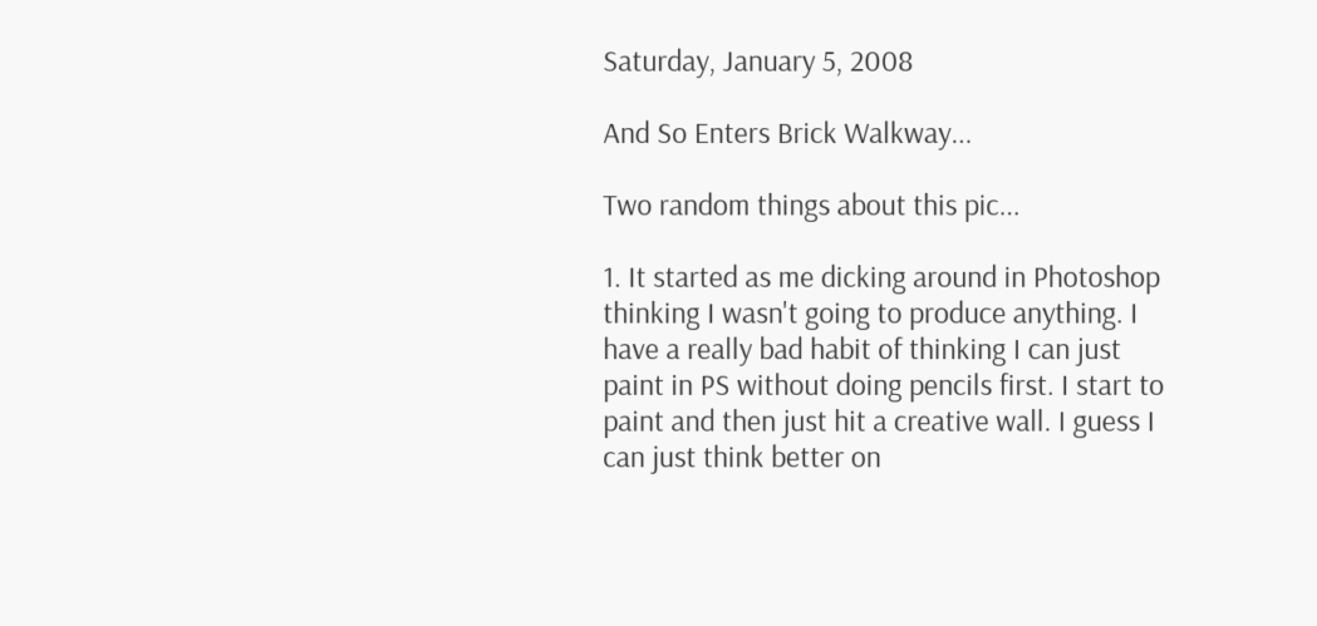Saturday, January 5, 2008

And So Enters Brick Walkway...

Two random things about this pic...

1. It started as me dicking around in Photoshop thinking I wasn't going to produce anything. I have a really bad habit of thinking I can just paint in PS without doing pencils first. I start to paint and then just hit a creative wall. I guess I can just think better on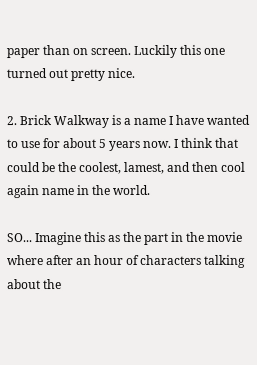paper than on screen. Luckily this one turned out pretty nice.

2. Brick Walkway is a name I have wanted to use for about 5 years now. I think that could be the coolest, lamest, and then cool again name in the world.

SO... Imagine this as the part in the movie where after an hour of characters talking about the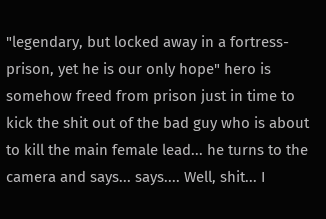"legendary, but locked away in a fortress-prison, yet he is our only hope" hero is somehow freed from prison just in time to kick the shit out of the bad guy who is about to kill the main female lead... he turns to the camera and says... says.... Well, shit... I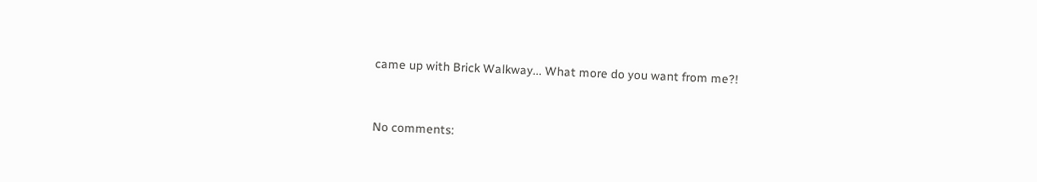came up with Brick Walkway... What more do you want from me?!


No comments: